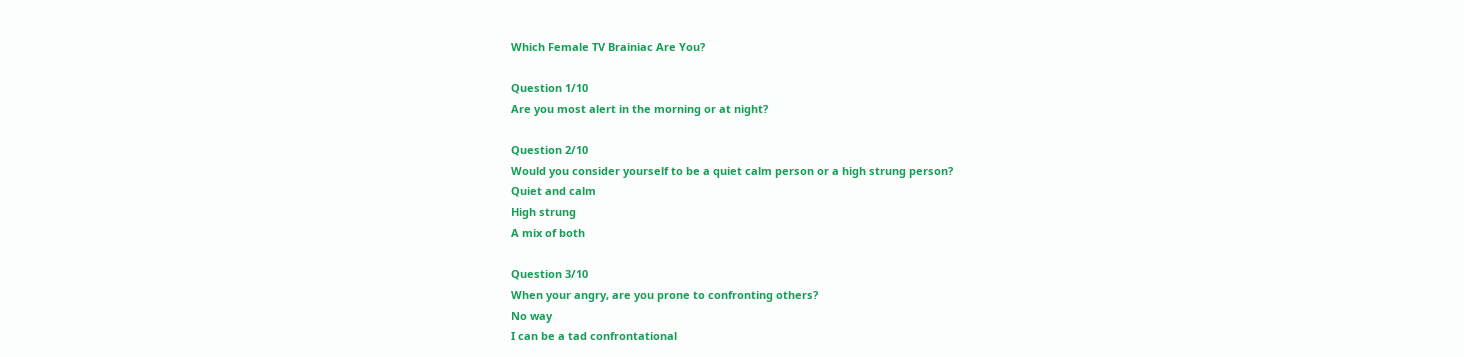Which Female TV Brainiac Are You?

Question 1/10
Are you most alert in the morning or at night?

Question 2/10
Would you consider yourself to be a quiet calm person or a high strung person?
Quiet and calm
High strung
A mix of both

Question 3/10
When your angry, are you prone to confronting others?
No way
I can be a tad confrontational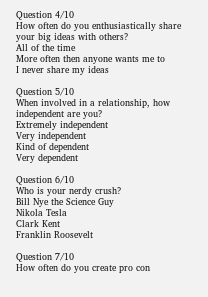Question 4/10
How often do you enthusiastically share your big ideas with others?
All of the time
More often then anyone wants me to
I never share my ideas

Question 5/10
When involved in a relationship, how independent are you?
Extremely independent
Very independent
Kind of dependent
Very dependent

Question 6/10
Who is your nerdy crush?
Bill Nye the Science Guy
Nikola Tesla
Clark Kent
Franklin Roosevelt

Question 7/10
How often do you create pro con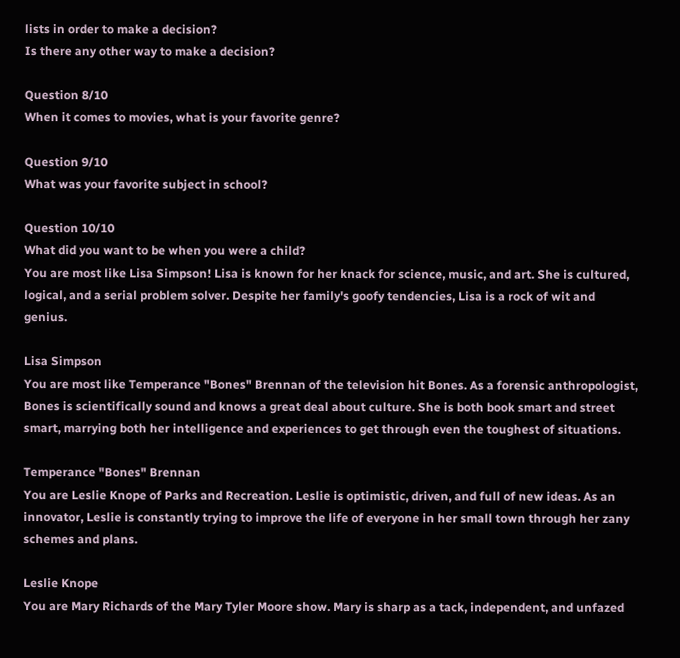lists in order to make a decision?
Is there any other way to make a decision?

Question 8/10
When it comes to movies, what is your favorite genre?

Question 9/10
What was your favorite subject in school?

Question 10/10
What did you want to be when you were a child?
You are most like Lisa Simpson! Lisa is known for her knack for science, music, and art. She is cultured, logical, and a serial problem solver. Despite her family's goofy tendencies, Lisa is a rock of wit and genius.

Lisa Simpson
You are most like Temperance "Bones" Brennan of the television hit Bones. As a forensic anthropologist, Bones is scientifically sound and knows a great deal about culture. She is both book smart and street smart, marrying both her intelligence and experiences to get through even the toughest of situations.

Temperance "Bones" Brennan
You are Leslie Knope of Parks and Recreation. Leslie is optimistic, driven, and full of new ideas. As an innovator, Leslie is constantly trying to improve the life of everyone in her small town through her zany schemes and plans.

Leslie Knope
You are Mary Richards of the Mary Tyler Moore show. Mary is sharp as a tack, independent, and unfazed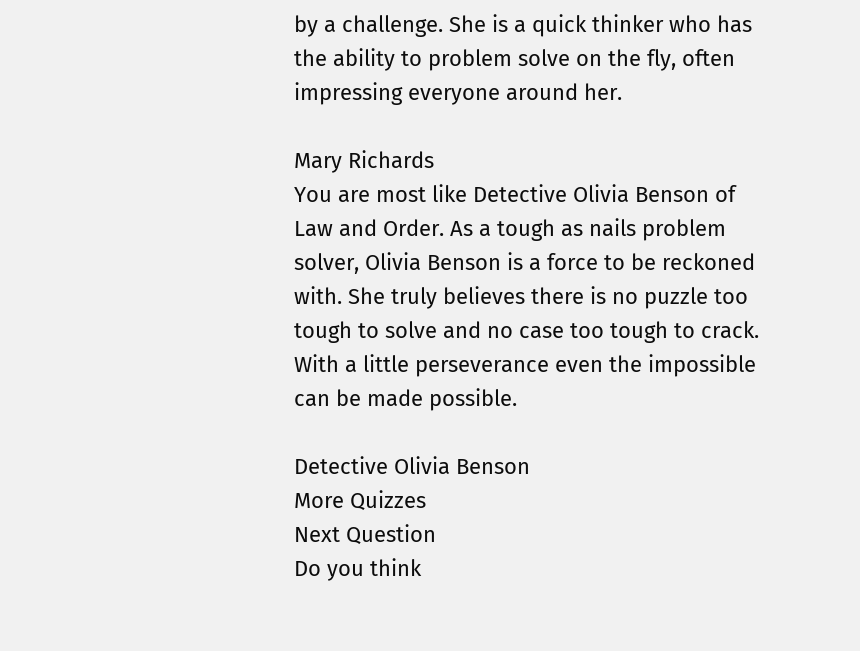by a challenge. She is a quick thinker who has the ability to problem solve on the fly, often impressing everyone around her.

Mary Richards
You are most like Detective Olivia Benson of Law and Order. As a tough as nails problem solver, Olivia Benson is a force to be reckoned with. She truly believes there is no puzzle too tough to solve and no case too tough to crack. With a little perseverance even the impossible can be made possible.

Detective Olivia Benson
More Quizzes
Next Question
Do you think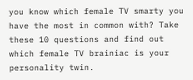you know which female TV smarty you have the most in common with? Take these 10 questions and find out which female TV brainiac is your personality twin.